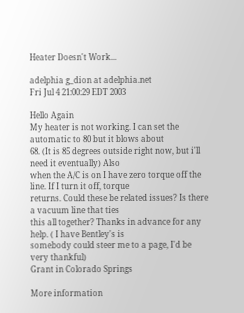Heater Doesn't Work...

adelphia g_dion at adelphia.net
Fri Jul 4 21:00:29 EDT 2003

Hello Again
My heater is not working. I can set the automatic to 80 but it blows about
68. (It is 85 degrees outside right now, but i'll need it eventually) Also
when the A/C is on I have zero torque off the line. If I turn it off, torque
returns. Could these be related issues? Is there a vacuum line that ties
this all together? Thanks in advance for any help. ( I have Bentley's is
somebody could steer me to a page, I'd be very thankful)
Grant in Colorado Springs

More information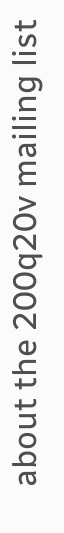about the 200q20v mailing list